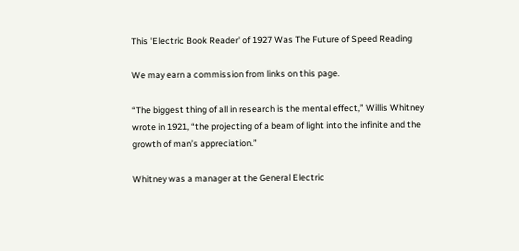This 'Electric Book Reader' of 1927 Was The Future of Speed Reading

We may earn a commission from links on this page.

“The biggest thing of all in research is the mental effect,” Willis Whitney wrote in 1921, “the projecting of a beam of light into the infinite and the growth of man’s appreciation.”

Whitney was a manager at the General Electric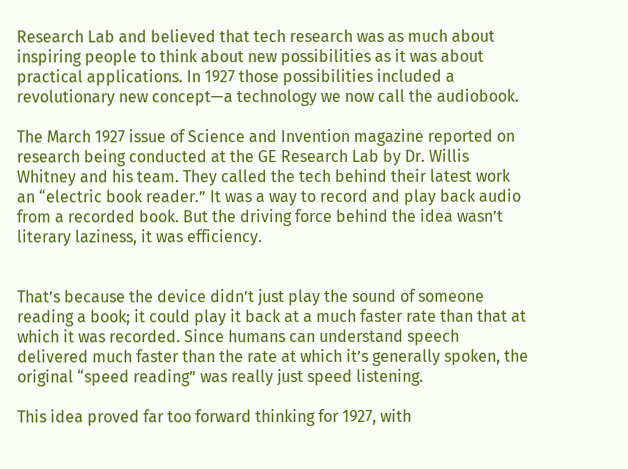Research Lab and believed that tech research was as much about inspiring people to think about new possibilities as it was about practical applications. In 1927 those possibilities included a revolutionary new concept—a technology we now call the audiobook.

The March 1927 issue of Science and Invention magazine reported on research being conducted at the GE Research Lab by Dr. Willis Whitney and his team. They called the tech behind their latest work an “electric book reader.” It was a way to record and play back audio from a recorded book. But the driving force behind the idea wasn’t literary laziness, it was efficiency.


That’s because the device didn’t just play the sound of someone reading a book; it could play it back at a much faster rate than that at which it was recorded. Since humans can understand speech delivered much faster than the rate at which it’s generally spoken, the original “speed reading” was really just speed listening.

This idea proved far too forward thinking for 1927, with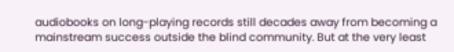audiobooks on long-playing records still decades away from becoming a mainstream success outside the blind community. But at the very least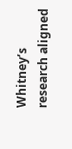Whitney’s research aligned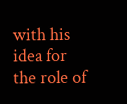with his idea for the role of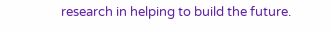research in helping to build the future.